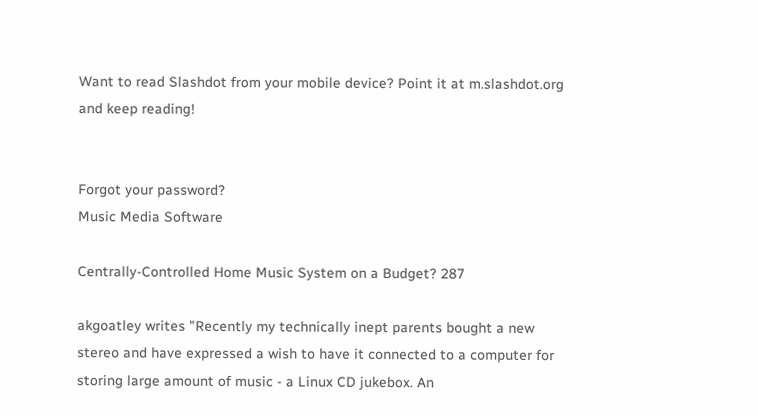Want to read Slashdot from your mobile device? Point it at m.slashdot.org and keep reading!


Forgot your password?
Music Media Software

Centrally-Controlled Home Music System on a Budget? 287

akgoatley writes "Recently my technically inept parents bought a new stereo and have expressed a wish to have it connected to a computer for storing large amount of music - a Linux CD jukebox. An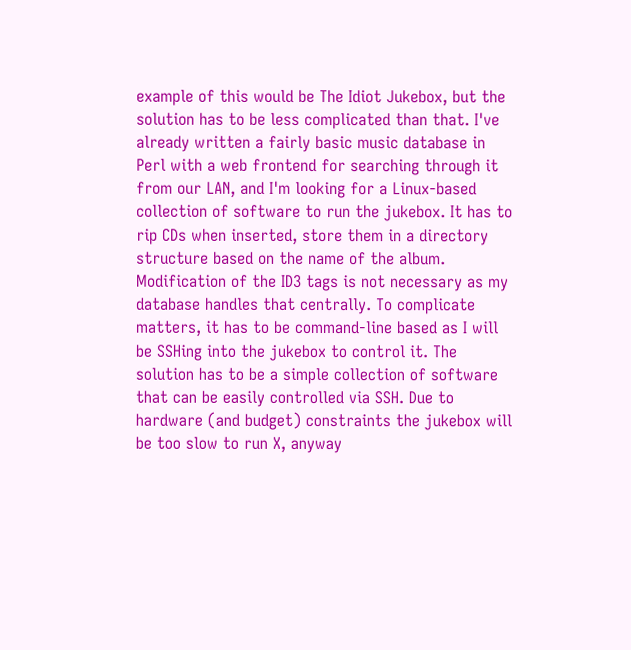example of this would be The Idiot Jukebox, but the solution has to be less complicated than that. I've already written a fairly basic music database in Perl with a web frontend for searching through it from our LAN, and I'm looking for a Linux-based collection of software to run the jukebox. It has to rip CDs when inserted, store them in a directory structure based on the name of the album. Modification of the ID3 tags is not necessary as my database handles that centrally. To complicate matters, it has to be command-line based as I will be SSHing into the jukebox to control it. The solution has to be a simple collection of software that can be easily controlled via SSH. Due to hardware (and budget) constraints the jukebox will be too slow to run X, anyway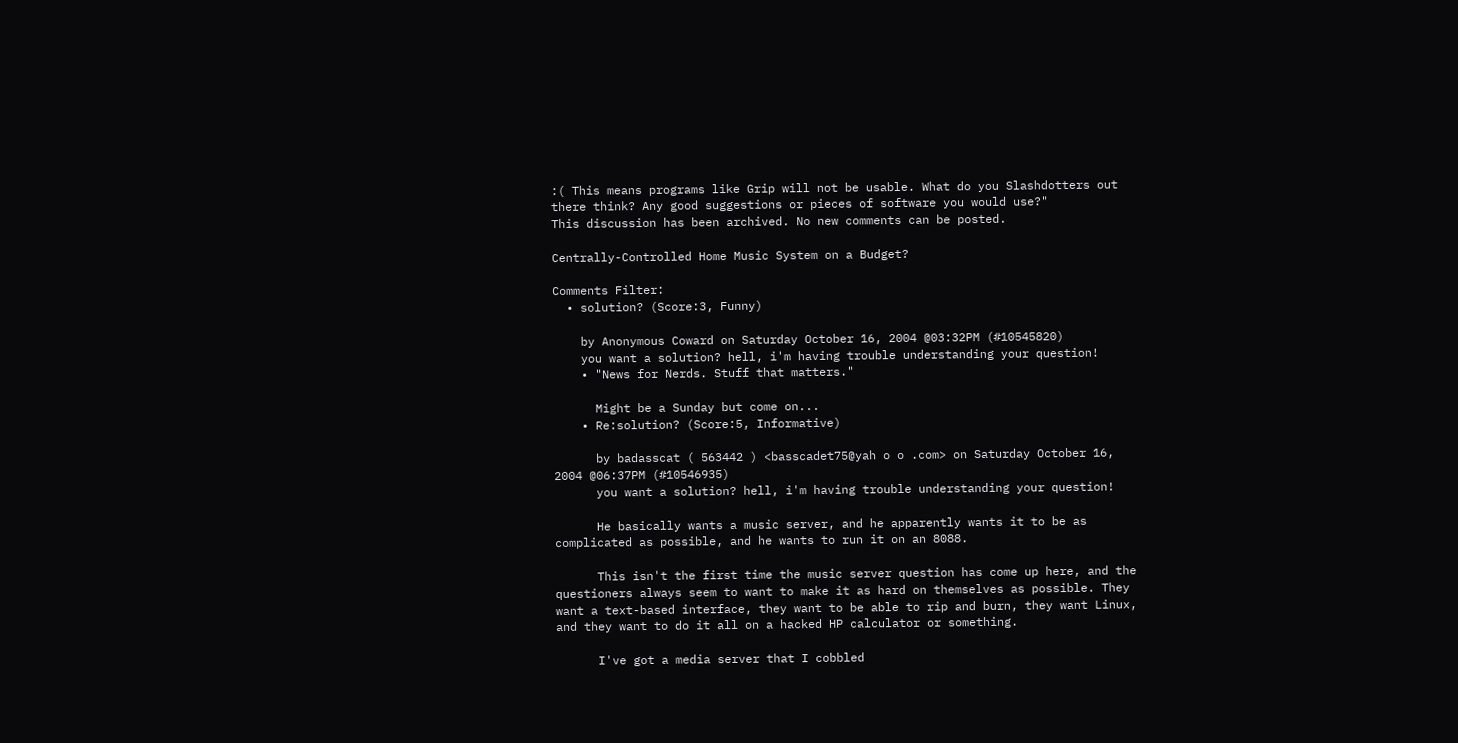:( This means programs like Grip will not be usable. What do you Slashdotters out there think? Any good suggestions or pieces of software you would use?"
This discussion has been archived. No new comments can be posted.

Centrally-Controlled Home Music System on a Budget?

Comments Filter:
  • solution? (Score:3, Funny)

    by Anonymous Coward on Saturday October 16, 2004 @03:32PM (#10545820)
    you want a solution? hell, i'm having trouble understanding your question!
    • "News for Nerds. Stuff that matters."

      Might be a Sunday but come on...
    • Re:solution? (Score:5, Informative)

      by badasscat ( 563442 ) <basscadet75@yah o o .com> on Saturday October 16, 2004 @06:37PM (#10546935)
      you want a solution? hell, i'm having trouble understanding your question!

      He basically wants a music server, and he apparently wants it to be as complicated as possible, and he wants to run it on an 8088.

      This isn't the first time the music server question has come up here, and the questioners always seem to want to make it as hard on themselves as possible. They want a text-based interface, they want to be able to rip and burn, they want Linux, and they want to do it all on a hacked HP calculator or something.

      I've got a media server that I cobbled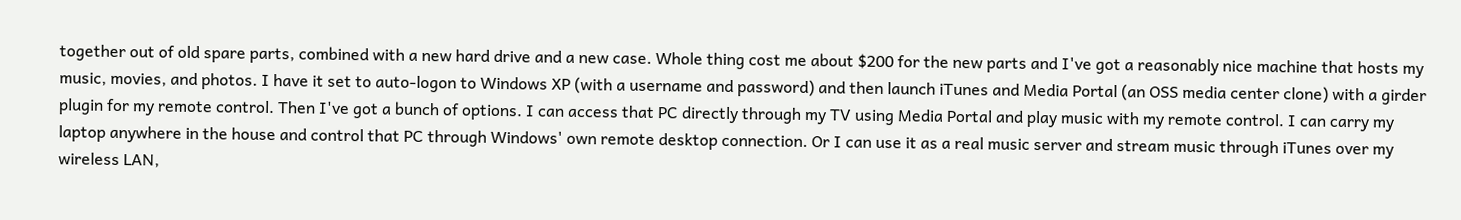together out of old spare parts, combined with a new hard drive and a new case. Whole thing cost me about $200 for the new parts and I've got a reasonably nice machine that hosts my music, movies, and photos. I have it set to auto-logon to Windows XP (with a username and password) and then launch iTunes and Media Portal (an OSS media center clone) with a girder plugin for my remote control. Then I've got a bunch of options. I can access that PC directly through my TV using Media Portal and play music with my remote control. I can carry my laptop anywhere in the house and control that PC through Windows' own remote desktop connection. Or I can use it as a real music server and stream music through iTunes over my wireless LAN,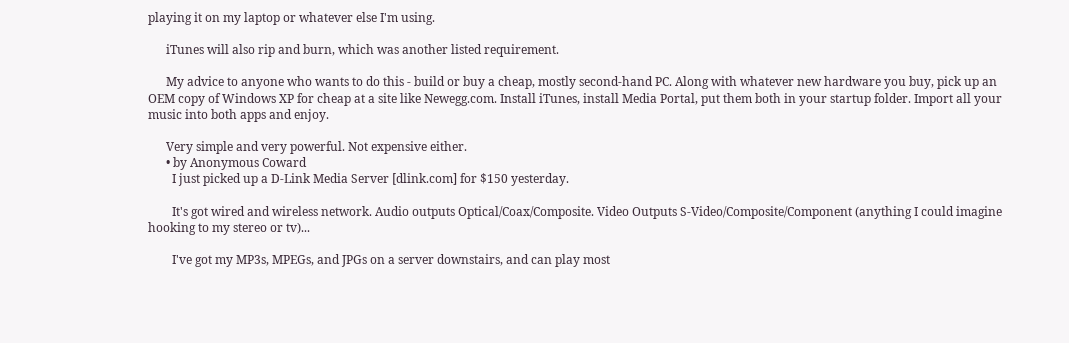playing it on my laptop or whatever else I'm using.

      iTunes will also rip and burn, which was another listed requirement.

      My advice to anyone who wants to do this - build or buy a cheap, mostly second-hand PC. Along with whatever new hardware you buy, pick up an OEM copy of Windows XP for cheap at a site like Newegg.com. Install iTunes, install Media Portal, put them both in your startup folder. Import all your music into both apps and enjoy.

      Very simple and very powerful. Not expensive either.
      • by Anonymous Coward
        I just picked up a D-Link Media Server [dlink.com] for $150 yesterday.

        It's got wired and wireless network. Audio outputs Optical/Coax/Composite. Video Outputs S-Video/Composite/Component (anything I could imagine hooking to my stereo or tv)...

        I've got my MP3s, MPEGs, and JPGs on a server downstairs, and can play most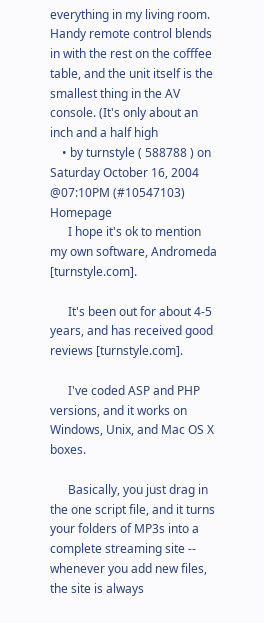everything in my living room. Handy remote control blends in with the rest on the cofffee table, and the unit itself is the smallest thing in the AV console. (It's only about an inch and a half high
    • by turnstyle ( 588788 ) on Saturday October 16, 2004 @07:10PM (#10547103) Homepage
      I hope it's ok to mention my own software, Andromeda [turnstyle.com].

      It's been out for about 4-5 years, and has received good reviews [turnstyle.com].

      I've coded ASP and PHP versions, and it works on Windows, Unix, and Mac OS X boxes.

      Basically, you just drag in the one script file, and it turns your folders of MP3s into a complete streaming site -- whenever you add new files, the site is always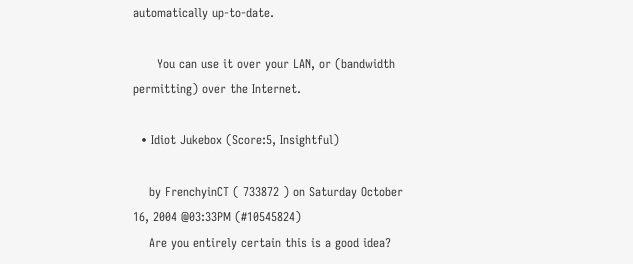automatically up-to-date.

      You can use it over your LAN, or (bandwidth permitting) over the Internet.

  • Idiot Jukebox (Score:5, Insightful)

    by FrenchyinCT ( 733872 ) on Saturday October 16, 2004 @03:33PM (#10545824)
    Are you entirely certain this is a good idea?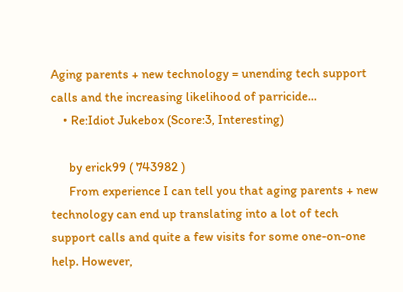Aging parents + new technology = unending tech support calls and the increasing likelihood of parricide...
    • Re:Idiot Jukebox (Score:3, Interesting)

      by erick99 ( 743982 )
      From experience I can tell you that aging parents + new technology can end up translating into a lot of tech support calls and quite a few visits for some one-on-one help. However,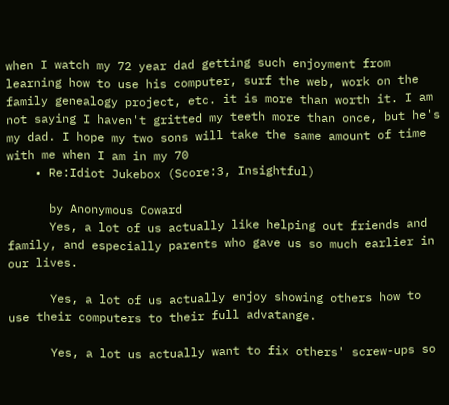when I watch my 72 year dad getting such enjoyment from learning how to use his computer, surf the web, work on the family genealogy project, etc. it is more than worth it. I am not saying I haven't gritted my teeth more than once, but he's my dad. I hope my two sons will take the same amount of time with me when I am in my 70
    • Re:Idiot Jukebox (Score:3, Insightful)

      by Anonymous Coward
      Yes, a lot of us actually like helping out friends and family, and especially parents who gave us so much earlier in our lives.

      Yes, a lot of us actually enjoy showing others how to use their computers to their full advatange.

      Yes, a lot us actually want to fix others' screw-ups so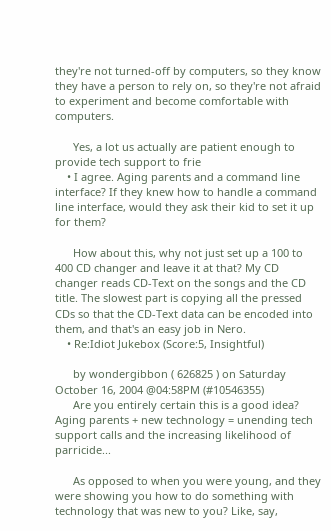they're not turned-off by computers, so they know they have a person to rely on, so they're not afraid to experiment and become comfortable with computers.

      Yes, a lot us actually are patient enough to provide tech support to frie
    • I agree. Aging parents and a command line interface? If they knew how to handle a command line interface, would they ask their kid to set it up for them?

      How about this, why not just set up a 100 to 400 CD changer and leave it at that? My CD changer reads CD-Text on the songs and the CD title. The slowest part is copying all the pressed CDs so that the CD-Text data can be encoded into them, and that's an easy job in Nero.
    • Re:Idiot Jukebox (Score:5, Insightful)

      by wondergibbon ( 626825 ) on Saturday October 16, 2004 @04:58PM (#10546355)
      Are you entirely certain this is a good idea? Aging parents + new technology = unending tech support calls and the increasing likelihood of parricide...

      As opposed to when you were young, and they were showing you how to do something with technology that was new to you? Like, say,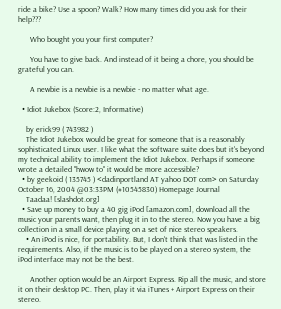ride a bike? Use a spoon? Walk? How many times did you ask for their help???

      Who bought you your first computer?

      You have to give back. And instead of it being a chore, you should be grateful you can.

      A newbie is a newbie is a newbie - no matter what age.

  • Idiot Jukebox (Score:2, Informative)

    by erick99 ( 743982 )
    The Idiot Jukebox would be great for someone that is a reasonably sophisticated Linux user. I like what the software suite does but it's beyond my technical ability to implement the Idiot Jukebox. Perhaps if someone wrote a detailed "hwow to" it would be more accessible?
  • by geekoid ( 135745 ) <dadinportland AT yahoo DOT com> on Saturday October 16, 2004 @03:33PM (#10545830) Homepage Journal
    Taadaa! [slashdot.org]
  • Save up money to buy a 40 gig iPod [amazon.com], download all the music your parents want, then plug it in to the stereo. Now you have a big collection in a small device playing on a set of nice stereo speakers.
    • An iPod is nice, for portability. But, I don't think that was listed in the requirements. Also, if the music is to be played on a stereo system, the iPod interface may not be the best.

      Another option would be an Airport Express. Rip all the music, and store it on their desktop PC. Then, play it via iTunes + Airport Express on their stereo.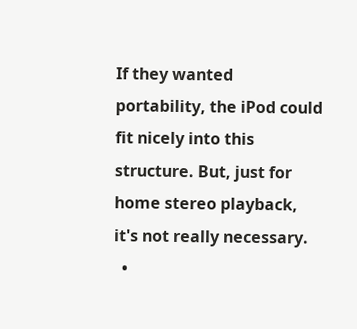If they wanted portability, the iPod could fit nicely into this structure. But, just for home stereo playback, it's not really necessary.
  •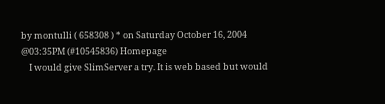by montulli ( 658308 ) * on Saturday October 16, 2004 @03:35PM (#10545836) Homepage
    I would give SlimServer a try. It is web based but would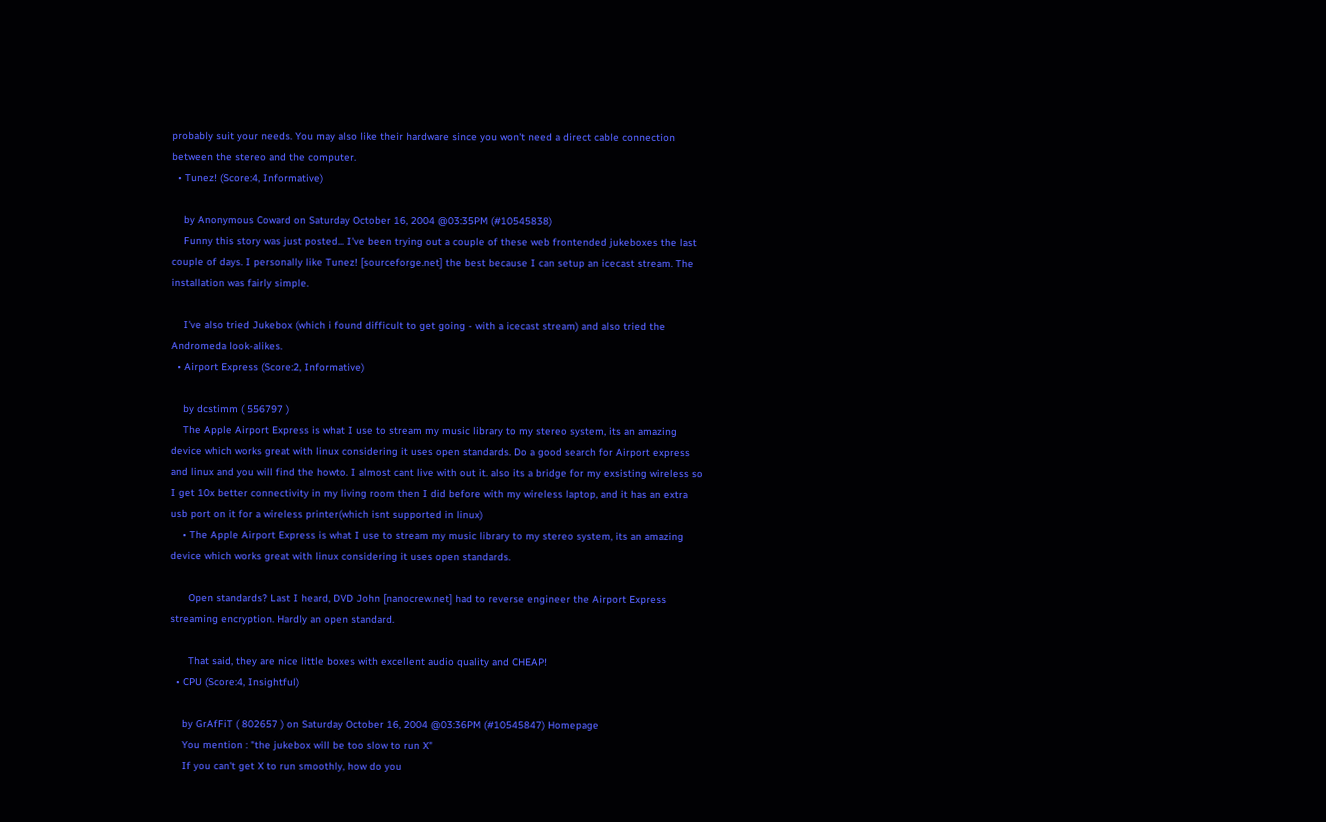probably suit your needs. You may also like their hardware since you won't need a direct cable connection between the stereo and the computer.
  • Tunez! (Score:4, Informative)

    by Anonymous Coward on Saturday October 16, 2004 @03:35PM (#10545838)
    Funny this story was just posted... I've been trying out a couple of these web frontended jukeboxes the last couple of days. I personally like Tunez! [sourceforge.net] the best because I can setup an icecast stream. The installation was fairly simple.

    I've also tried Jukebox (which i found difficult to get going - with a icecast stream) and also tried the Andromeda look-alikes.
  • Airport Express (Score:2, Informative)

    by dcstimm ( 556797 )
    The Apple Airport Express is what I use to stream my music library to my stereo system, its an amazing device which works great with linux considering it uses open standards. Do a good search for Airport express and linux and you will find the howto. I almost cant live with out it. also its a bridge for my exsisting wireless so I get 10x better connectivity in my living room then I did before with my wireless laptop, and it has an extra usb port on it for a wireless printer(which isnt supported in linux)
    • The Apple Airport Express is what I use to stream my music library to my stereo system, its an amazing device which works great with linux considering it uses open standards.

      Open standards? Last I heard, DVD John [nanocrew.net] had to reverse engineer the Airport Express streaming encryption. Hardly an open standard.

      That said, they are nice little boxes with excellent audio quality and CHEAP!
  • CPU (Score:4, Insightful)

    by GrAfFiT ( 802657 ) on Saturday October 16, 2004 @03:36PM (#10545847) Homepage
    You mention : "the jukebox will be too slow to run X"
    If you can't get X to run smoothly, how do you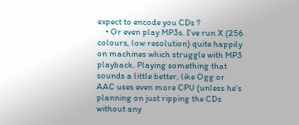expect to encode you CDs ?
    • Or even play MP3s. I've run X (256 colours, low resolution) quite happily on machines which struggle with MP3 playback. Playing something that sounds a little better, like Ogg or AAC uses even more CPU (unless he's planning on just ripping the CDs without any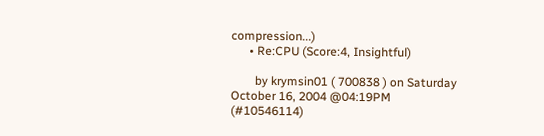compression...)
      • Re:CPU (Score:4, Insightful)

        by krymsin01 ( 700838 ) on Saturday October 16, 2004 @04:19PM (#10546114)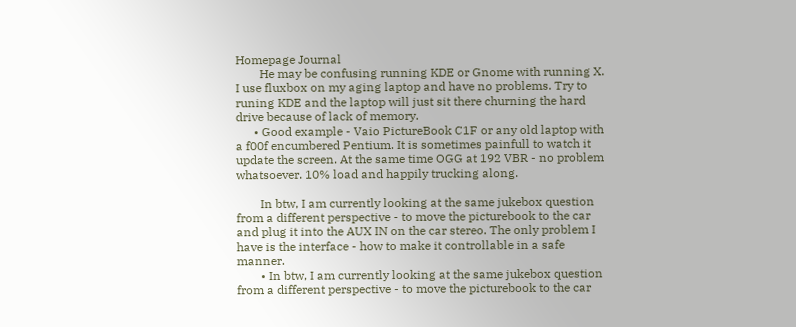Homepage Journal
        He may be confusing running KDE or Gnome with running X. I use fluxbox on my aging laptop and have no problems. Try to runing KDE and the laptop will just sit there churning the hard drive because of lack of memory.
      • Good example - Vaio PictureBook C1F or any old laptop with a f00f encumbered Pentium. It is sometimes painfull to watch it update the screen. At the same time OGG at 192 VBR - no problem whatsoever. 10% load and happily trucking along.

        In btw, I am currently looking at the same jukebox question from a different perspective - to move the picturebook to the car and plug it into the AUX IN on the car stereo. The only problem I have is the interface - how to make it controllable in a safe manner.
        • In btw, I am currently looking at the same jukebox question from a different perspective - to move the picturebook to the car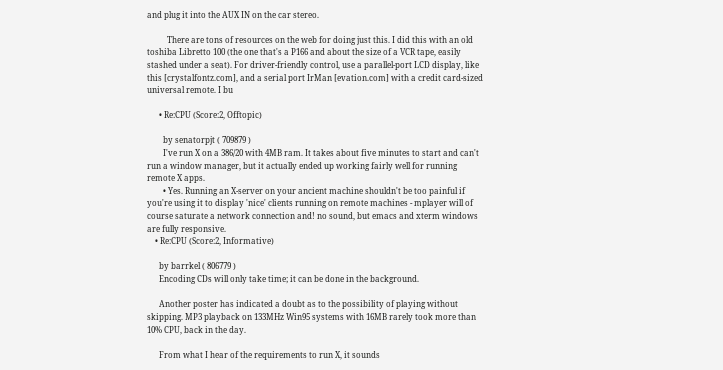and plug it into the AUX IN on the car stereo.

          There are tons of resources on the web for doing just this. I did this with an old toshiba Libretto 100 (the one that's a P166 and about the size of a VCR tape, easily stashed under a seat). For driver-friendly control, use a parallel-port LCD display, like this [crystalfontz.com], and a serial port IrMan [evation.com] with a credit card-sized universal remote. I bu

      • Re:CPU (Score:2, Offtopic)

        by senatorpjt ( 709879 )
        I've run X on a 386/20 with 4MB ram. It takes about five minutes to start and can't run a window manager, but it actually ended up working fairly well for running remote X apps.
        • Yes. Running an X-server on your ancient machine shouldn't be too painful if you're using it to display 'nice' clients running on remote machines - mplayer will of course saturate a network connection and! no sound, but emacs and xterm windows are fully responsive.
    • Re:CPU (Score:2, Informative)

      by barrkel ( 806779 )
      Encoding CDs will only take time; it can be done in the background.

      Another poster has indicated a doubt as to the possibility of playing without skipping. MP3 playback on 133MHz Win95 systems with 16MB rarely took more than 10% CPU, back in the day.

      From what I hear of the requirements to run X, it sounds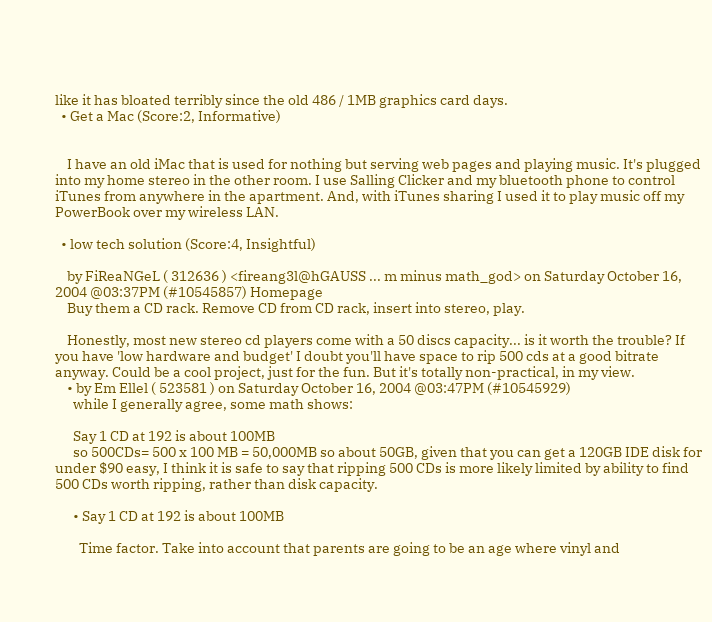like it has bloated terribly since the old 486 / 1MB graphics card days.
  • Get a Mac (Score:2, Informative)


    I have an old iMac that is used for nothing but serving web pages and playing music. It's plugged into my home stereo in the other room. I use Salling Clicker and my bluetooth phone to control iTunes from anywhere in the apartment. And, with iTunes sharing I used it to play music off my PowerBook over my wireless LAN.

  • low tech solution (Score:4, Insightful)

    by FiReaNGeL ( 312636 ) <fireang3l@hGAUSS ... m minus math_god> on Saturday October 16, 2004 @03:37PM (#10545857) Homepage
    Buy them a CD rack. Remove CD from CD rack, insert into stereo, play.

    Honestly, most new stereo cd players come with a 50 discs capacity... is it worth the trouble? If you have 'low hardware and budget' I doubt you'll have space to rip 500 cds at a good bitrate anyway. Could be a cool project, just for the fun. But it's totally non-practical, in my view.
    • by Em Ellel ( 523581 ) on Saturday October 16, 2004 @03:47PM (#10545929)
      while I generally agree, some math shows:

      Say 1 CD at 192 is about 100MB
      so 500CDs= 500 x 100 MB = 50,000MB so about 50GB, given that you can get a 120GB IDE disk for under $90 easy, I think it is safe to say that ripping 500 CDs is more likely limited by ability to find 500 CDs worth ripping, rather than disk capacity.

      • Say 1 CD at 192 is about 100MB

        Time factor. Take into account that parents are going to be an age where vinyl and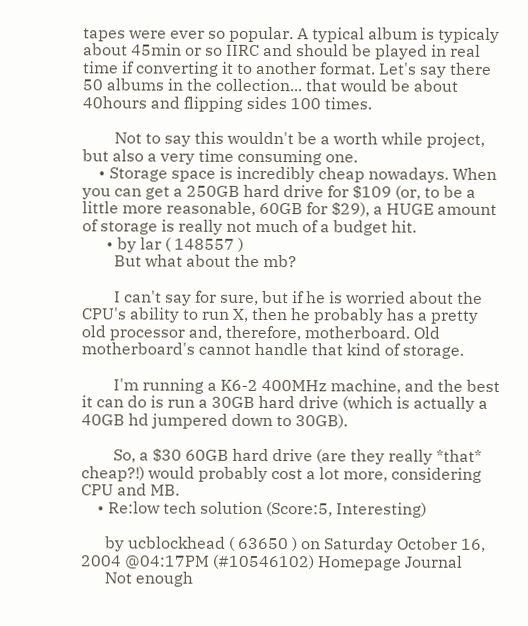tapes were ever so popular. A typical album is typicaly about 45min or so IIRC and should be played in real time if converting it to another format. Let's say there 50 albums in the collection... that would be about 40hours and flipping sides 100 times.

        Not to say this wouldn't be a worth while project, but also a very time consuming one.
    • Storage space is incredibly cheap nowadays. When you can get a 250GB hard drive for $109 (or, to be a little more reasonable, 60GB for $29), a HUGE amount of storage is really not much of a budget hit.
      • by lar ( 148557 )
        But what about the mb?

        I can't say for sure, but if he is worried about the CPU's ability to run X, then he probably has a pretty old processor and, therefore, motherboard. Old motherboard's cannot handle that kind of storage.

        I'm running a K6-2 400MHz machine, and the best it can do is run a 30GB hard drive (which is actually a 40GB hd jumpered down to 30GB).

        So, a $30 60GB hard drive (are they really *that* cheap?!) would probably cost a lot more, considering CPU and MB.
    • Re:low tech solution (Score:5, Interesting)

      by ucblockhead ( 63650 ) on Saturday October 16, 2004 @04:17PM (#10546102) Homepage Journal
      Not enough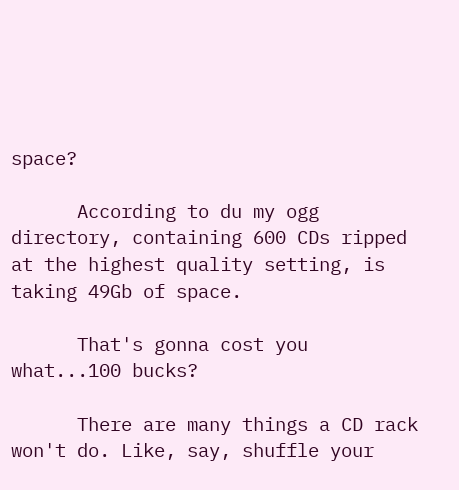space?

      According to du my ogg directory, containing 600 CDs ripped at the highest quality setting, is taking 49Gb of space.

      That's gonna cost you what...100 bucks?

      There are many things a CD rack won't do. Like, say, shuffle your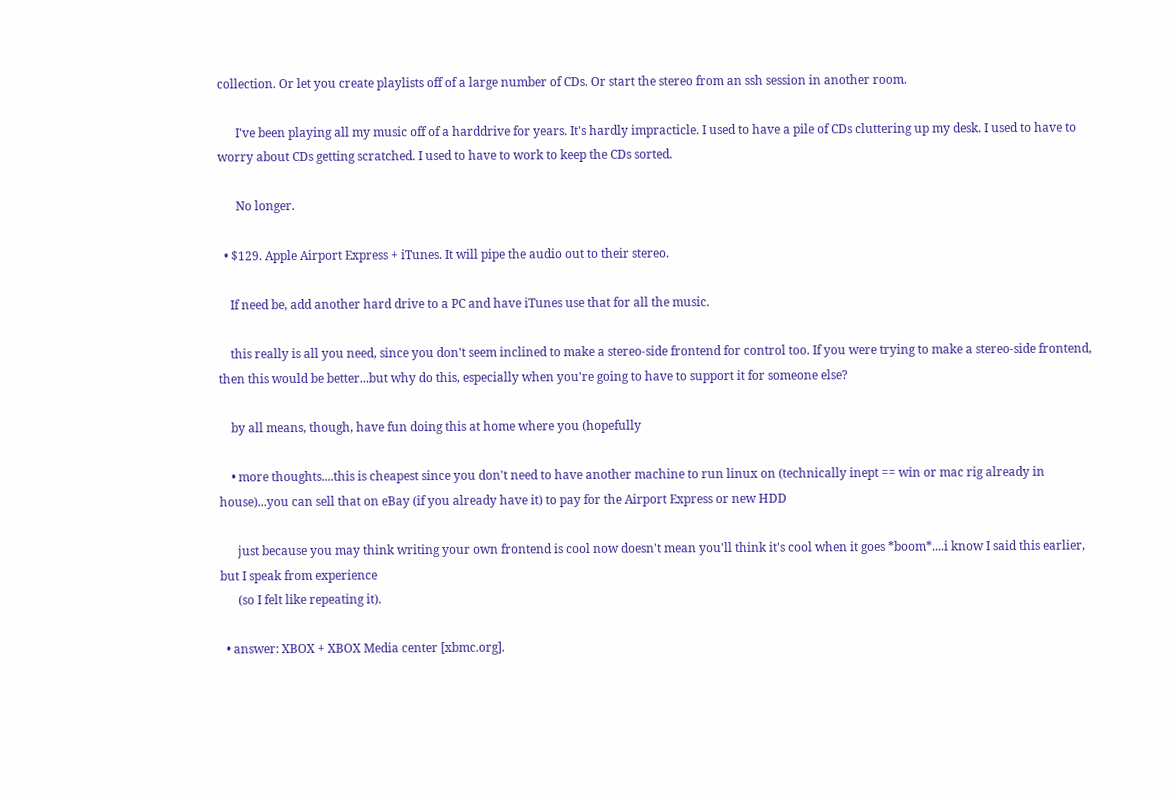collection. Or let you create playlists off of a large number of CDs. Or start the stereo from an ssh session in another room.

      I've been playing all my music off of a harddrive for years. It's hardly impracticle. I used to have a pile of CDs cluttering up my desk. I used to have to worry about CDs getting scratched. I used to have to work to keep the CDs sorted.

      No longer.

  • $129. Apple Airport Express + iTunes. It will pipe the audio out to their stereo.

    If need be, add another hard drive to a PC and have iTunes use that for all the music.

    this really is all you need, since you don't seem inclined to make a stereo-side frontend for control too. If you were trying to make a stereo-side frontend, then this would be better...but why do this, especially when you're going to have to support it for someone else?

    by all means, though, have fun doing this at home where you (hopefully

    • more thoughts....this is cheapest since you don't need to have another machine to run linux on (technically inept == win or mac rig already in house)...you can sell that on eBay (if you already have it) to pay for the Airport Express or new HDD

      just because you may think writing your own frontend is cool now doesn't mean you'll think it's cool when it goes *boom*....i know I said this earlier, but I speak from experience
      (so I felt like repeating it).

  • answer: XBOX + XBOX Media center [xbmc.org].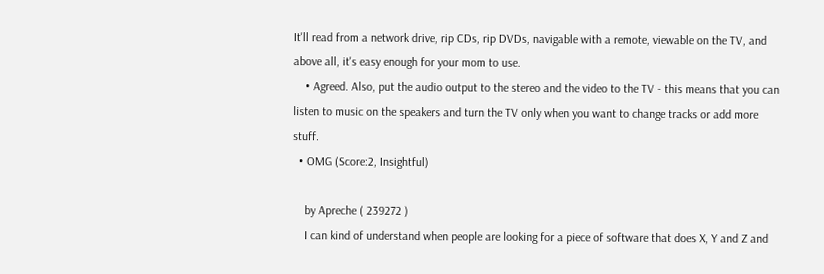It'll read from a network drive, rip CDs, rip DVDs, navigable with a remote, viewable on the TV, and above all, it's easy enough for your mom to use.
    • Agreed. Also, put the audio output to the stereo and the video to the TV - this means that you can listen to music on the speakers and turn the TV only when you want to change tracks or add more stuff.
  • OMG (Score:2, Insightful)

    by Apreche ( 239272 )
    I can kind of understand when people are looking for a piece of software that does X, Y and Z and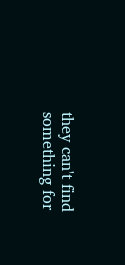they can't find something for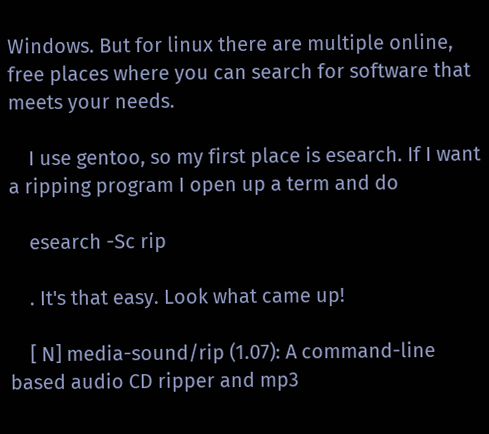Windows. But for linux there are multiple online, free places where you can search for software that meets your needs.

    I use gentoo, so my first place is esearch. If I want a ripping program I open up a term and do

    esearch -Sc rip

    . It's that easy. Look what came up!

    [ N] media-sound/rip (1.07): A command-line based audio CD ripper and mp3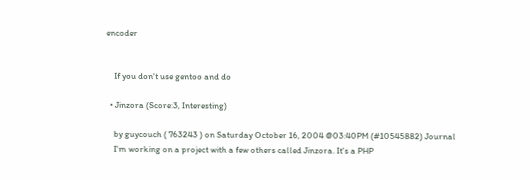encoder


    If you don't use gentoo and do

  • Jinzora (Score:3, Interesting)

    by guycouch ( 763243 ) on Saturday October 16, 2004 @03:40PM (#10545882) Journal
    I'm working on a project with a few others called Jinzora. It's a PHP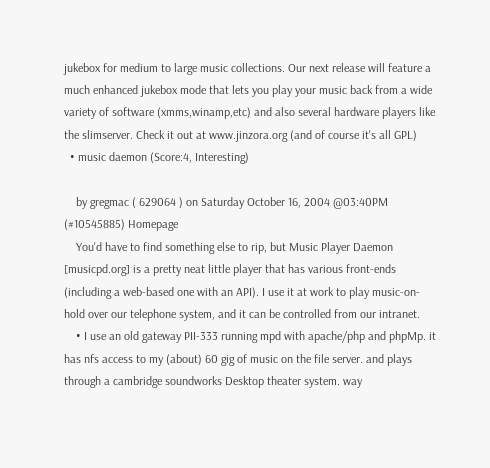jukebox for medium to large music collections. Our next release will feature a much enhanced jukebox mode that lets you play your music back from a wide variety of software (xmms,winamp,etc) and also several hardware players like the slimserver. Check it out at www.jinzora.org (and of course it's all GPL)
  • music daemon (Score:4, Interesting)

    by gregmac ( 629064 ) on Saturday October 16, 2004 @03:40PM (#10545885) Homepage
    You'd have to find something else to rip, but Music Player Daemon [musicpd.org] is a pretty neat little player that has various front-ends (including a web-based one with an API). I use it at work to play music-on-hold over our telephone system, and it can be controlled from our intranet.
    • I use an old gateway PII-333 running mpd with apache/php and phpMp. it has nfs access to my (about) 60 gig of music on the file server. and plays through a cambridge soundworks Desktop theater system. way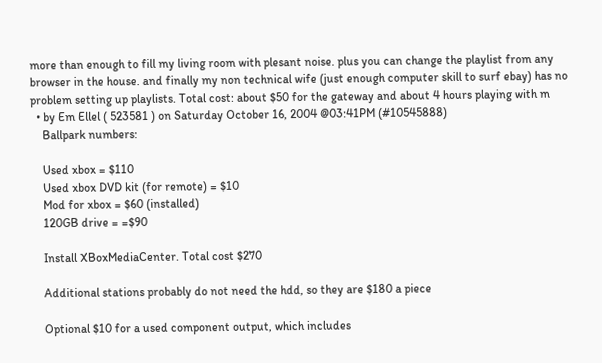more than enough to fill my living room with plesant noise. plus you can change the playlist from any browser in the house. and finally my non technical wife (just enough computer skill to surf ebay) has no problem setting up playlists. Total cost: about $50 for the gateway and about 4 hours playing with m
  • by Em Ellel ( 523581 ) on Saturday October 16, 2004 @03:41PM (#10545888)
    Ballpark numbers:

    Used xbox = $110
    Used xbox DVD kit (for remote) = $10
    Mod for xbox = $60 (installed)
    120GB drive = =$90

    Install XBoxMediaCenter. Total cost $270

    Additional stations probably do not need the hdd, so they are $180 a piece

    Optional $10 for a used component output, which includes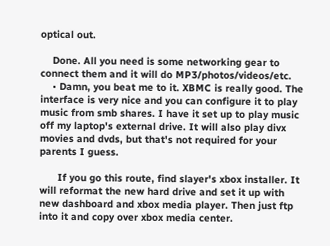optical out.

    Done. All you need is some networking gear to connect them and it will do MP3/photos/videos/etc.
    • Damn, you beat me to it. XBMC is really good. The interface is very nice and you can configure it to play music from smb shares. I have it set up to play music off my laptop's external drive. It will also play divx movies and dvds, but that's not required for your parents I guess.

      If you go this route, find slayer's xbox installer. It will reformat the new hard drive and set it up with new dashboard and xbox media player. Then just ftp into it and copy over xbox media center.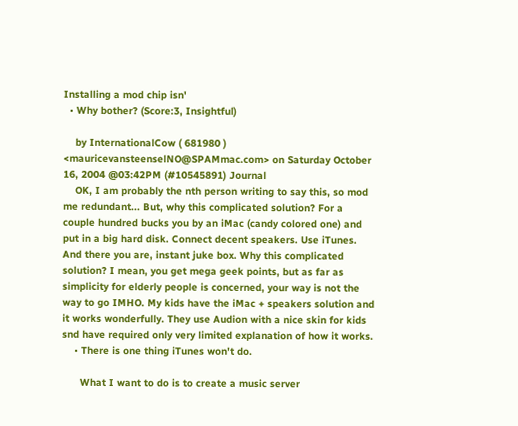Installing a mod chip isn'
  • Why bother? (Score:3, Insightful)

    by InternationalCow ( 681980 ) <mauricevansteenselNO@SPAMmac.com> on Saturday October 16, 2004 @03:42PM (#10545891) Journal
    OK, I am probably the nth person writing to say this, so mod me redundant... But, why this complicated solution? For a couple hundred bucks you by an iMac (candy colored one) and put in a big hard disk. Connect decent speakers. Use iTunes. And there you are, instant juke box. Why this complicated solution? I mean, you get mega geek points, but as far as simplicity for elderly people is concerned, your way is not the way to go IMHO. My kids have the iMac + speakers solution and it works wonderfully. They use Audion with a nice skin for kids snd have required only very limited explanation of how it works.
    • There is one thing iTunes won't do.

      What I want to do is to create a music server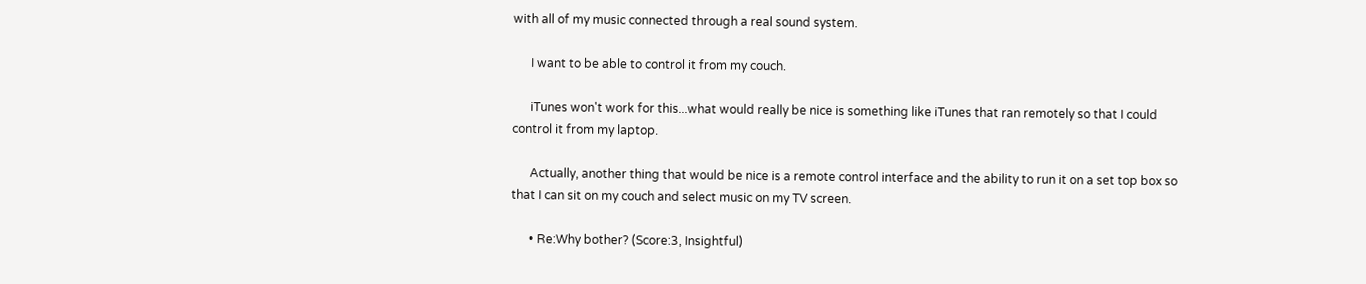with all of my music connected through a real sound system.

      I want to be able to control it from my couch.

      iTunes won't work for this...what would really be nice is something like iTunes that ran remotely so that I could control it from my laptop.

      Actually, another thing that would be nice is a remote control interface and the ability to run it on a set top box so that I can sit on my couch and select music on my TV screen.

      • Re:Why bother? (Score:3, Insightful)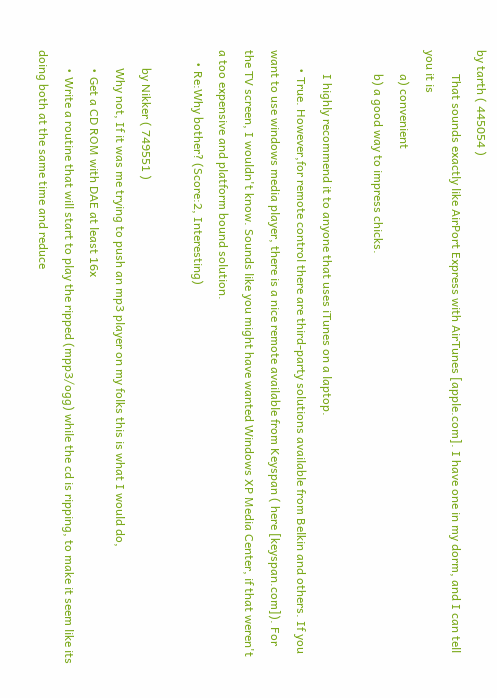by tarth ( 445054 )
        That sounds exactly like AirPort Express with AirTunes [apple.com]. I have one in my dorm, and I can tell you it is
        a) convenient
        b) a good way to impress chicks.

        I highly recommend it to anyone that uses iTunes on a laptop.
      • True. However,for remote control there are third-party solutions available from Belkin and others. If you want to use windows media player, there is a nice remote available from Keyspan ( here [keyspan.com]). For the TV screen, I wouldn't know. Sounds like you might have wanted Windows XP Media Center, if that weren't a too expensive and platform bound solution.
    • Re:Why bother? (Score:2, Interesting)

      by Nikker ( 749551 )
      Why not, If it was me trying to push an mp3 player on my folks this is what I would do,
      • Get a CD ROM with DAE at least 16x
      • Write a routine that will start to play the ripped (mpp3/ogg) while the cd is ripping, to make it seem like its doing both at the same time and reduce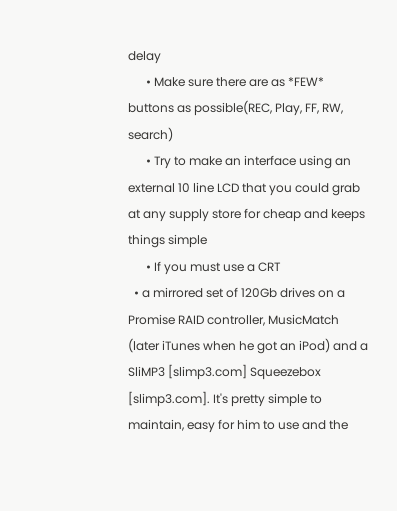delay
      • Make sure there are as *FEW* buttons as possible(REC, Play, FF, RW, search)
      • Try to make an interface using an external 10 line LCD that you could grab at any supply store for cheap and keeps things simple
      • If you must use a CRT
  • a mirrored set of 120Gb drives on a Promise RAID controller, MusicMatch (later iTunes when he got an iPod) and a SliMP3 [slimp3.com] Squeezebox [slimp3.com]. It's pretty simple to maintain, easy for him to use and the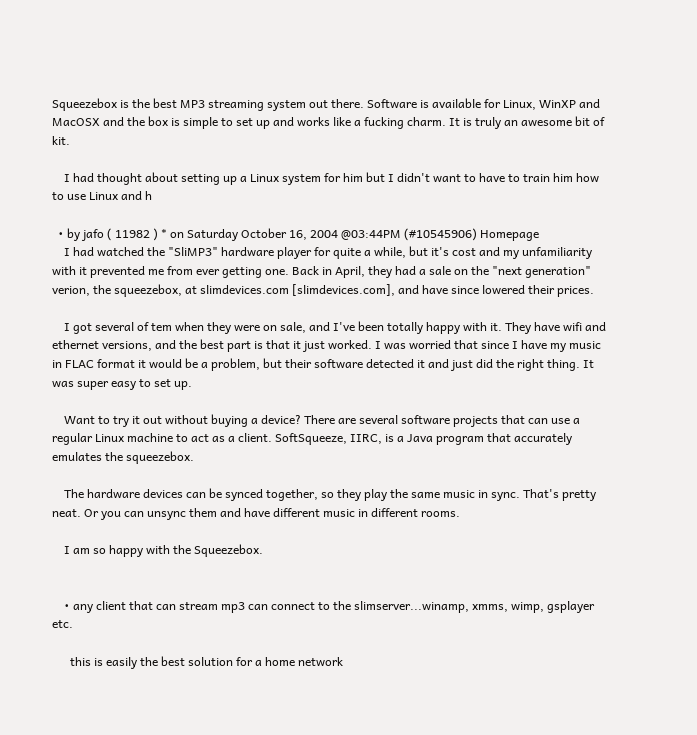Squeezebox is the best MP3 streaming system out there. Software is available for Linux, WinXP and MacOSX and the box is simple to set up and works like a fucking charm. It is truly an awesome bit of kit.

    I had thought about setting up a Linux system for him but I didn't want to have to train him how to use Linux and h

  • by jafo ( 11982 ) * on Saturday October 16, 2004 @03:44PM (#10545906) Homepage
    I had watched the "SliMP3" hardware player for quite a while, but it's cost and my unfamiliarity with it prevented me from ever getting one. Back in April, they had a sale on the "next generation" verion, the squeezebox, at slimdevices.com [slimdevices.com], and have since lowered their prices.

    I got several of tem when they were on sale, and I've been totally happy with it. They have wifi and ethernet versions, and the best part is that it just worked. I was worried that since I have my music in FLAC format it would be a problem, but their software detected it and just did the right thing. It was super easy to set up.

    Want to try it out without buying a device? There are several software projects that can use a regular Linux machine to act as a client. SoftSqueeze, IIRC, is a Java program that accurately emulates the squeezebox.

    The hardware devices can be synced together, so they play the same music in sync. That's pretty neat. Or you can unsync them and have different music in different rooms.

    I am so happy with the Squeezebox.


    • any client that can stream mp3 can connect to the slimserver...winamp, xmms, wimp, gsplayer etc.

      this is easily the best solution for a home network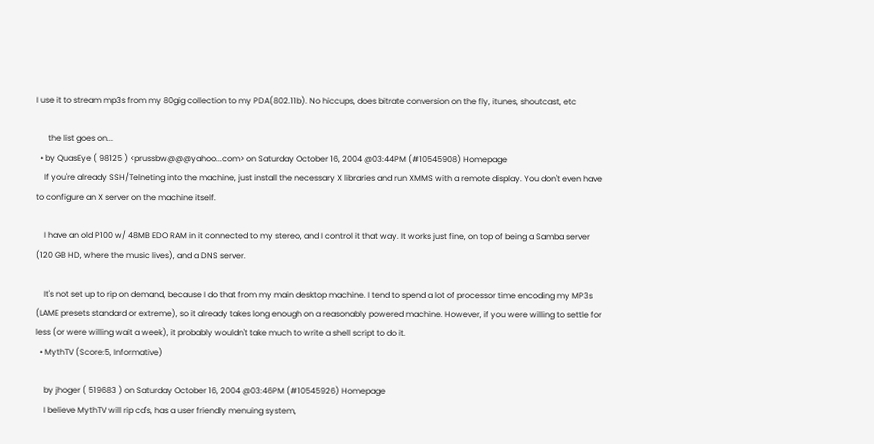I use it to stream mp3s from my 80gig collection to my PDA(802.11b). No hiccups, does bitrate conversion on the fly, itunes, shoutcast, etc

      the list goes on...
  • by QuasEye ( 98125 ) <prussbw@@@yahoo...com> on Saturday October 16, 2004 @03:44PM (#10545908) Homepage
    If you're already SSH/Telneting into the machine, just install the necessary X libraries and run XMMS with a remote display. You don't even have to configure an X server on the machine itself.

    I have an old P100 w/ 48MB EDO RAM in it connected to my stereo, and I control it that way. It works just fine, on top of being a Samba server (120 GB HD, where the music lives), and a DNS server.

    It's not set up to rip on demand, because I do that from my main desktop machine. I tend to spend a lot of processor time encoding my MP3s (LAME presets standard or extreme), so it already takes long enough on a reasonably powered machine. However, if you were willing to settle for less (or were willing wait a week), it probably wouldn't take much to write a shell script to do it.
  • MythTV (Score:5, Informative)

    by jhoger ( 519683 ) on Saturday October 16, 2004 @03:46PM (#10545926) Homepage
    I believe MythTV will rip cd's, has a user friendly menuing system,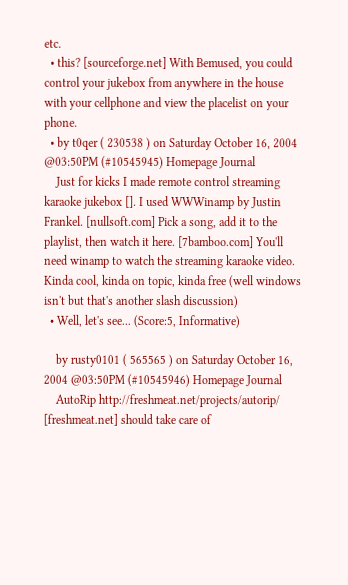etc.
  • this? [sourceforge.net] With Bemused, you could control your jukebox from anywhere in the house with your cellphone and view the placelist on your phone.
  • by t0qer ( 230538 ) on Saturday October 16, 2004 @03:50PM (#10545945) Homepage Journal
    Just for kicks I made remote control streaming karaoke jukebox []. I used WWWinamp by Justin Frankel. [nullsoft.com] Pick a song, add it to the playlist, then watch it here. [7bamboo.com] You'll need winamp to watch the streaming karaoke video. Kinda cool, kinda on topic, kinda free (well windows isn't but that's another slash discussion)
  • Well, let's see... (Score:5, Informative)

    by rusty0101 ( 565565 ) on Saturday October 16, 2004 @03:50PM (#10545946) Homepage Journal
    AutoRip http://freshmeat.net/projects/autorip/ [freshmeat.net] should take care of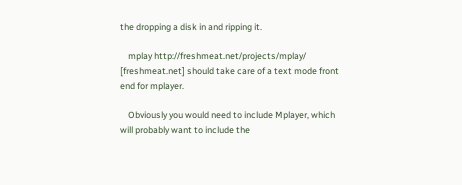the dropping a disk in and ripping it.

    mplay http://freshmeat.net/projects/mplay/ [freshmeat.net] should take care of a text mode front end for mplayer.

    Obviously you would need to include Mplayer, which will probably want to include the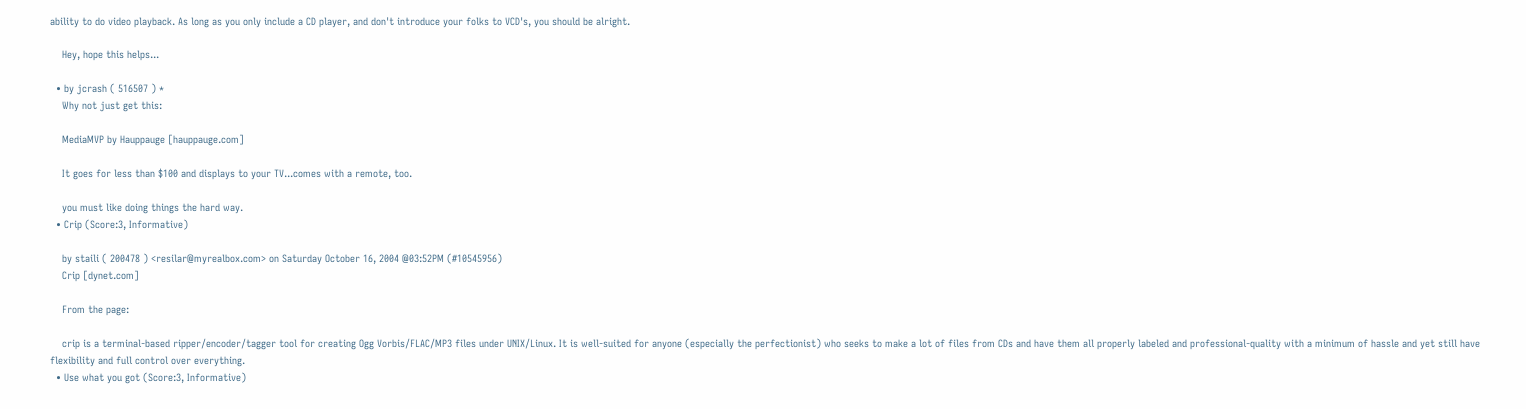ability to do video playback. As long as you only include a CD player, and don't introduce your folks to VCD's, you should be alright.

    Hey, hope this helps...

  • by jcrash ( 516507 ) *
    Why not just get this:

    MediaMVP by Hauppauge [hauppauge.com]

    It goes for less than $100 and displays to your TV...comes with a remote, too.

    you must like doing things the hard way.
  • Crip (Score:3, Informative)

    by staili ( 200478 ) <resilar@myrealbox.com> on Saturday October 16, 2004 @03:52PM (#10545956)
    Crip [dynet.com]

    From the page:

    crip is a terminal-based ripper/encoder/tagger tool for creating Ogg Vorbis/FLAC/MP3 files under UNIX/Linux. It is well-suited for anyone (especially the perfectionist) who seeks to make a lot of files from CDs and have them all properly labeled and professional-quality with a minimum of hassle and yet still have flexibility and full control over everything.
  • Use what you got (Score:3, Informative)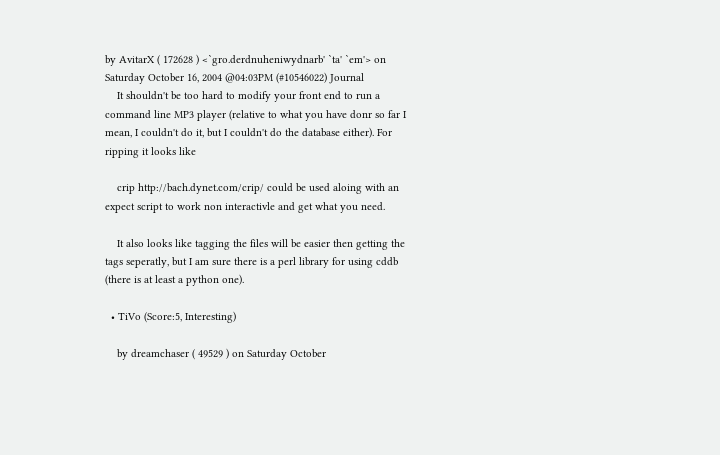by AvitarX ( 172628 ) <`gro.derdnuheniwydnarb' `ta' `em'> on Saturday October 16, 2004 @04:03PM (#10546022) Journal
    It shouldn't be too hard to modify your front end to run a command line MP3 player (relative to what you have donr so far I mean, I couldn't do it, but I couldn't do the database either). For ripping it looks like

    crip http://bach.dynet.com/crip/ could be used aloing with an expect script to work non interactivle and get what you need.

    It also looks like tagging the files will be easier then getting the tags seperatly, but I am sure there is a perl library for using cddb (there is at least a python one).

  • TiVo (Score:5, Interesting)

    by dreamchaser ( 49529 ) on Saturday October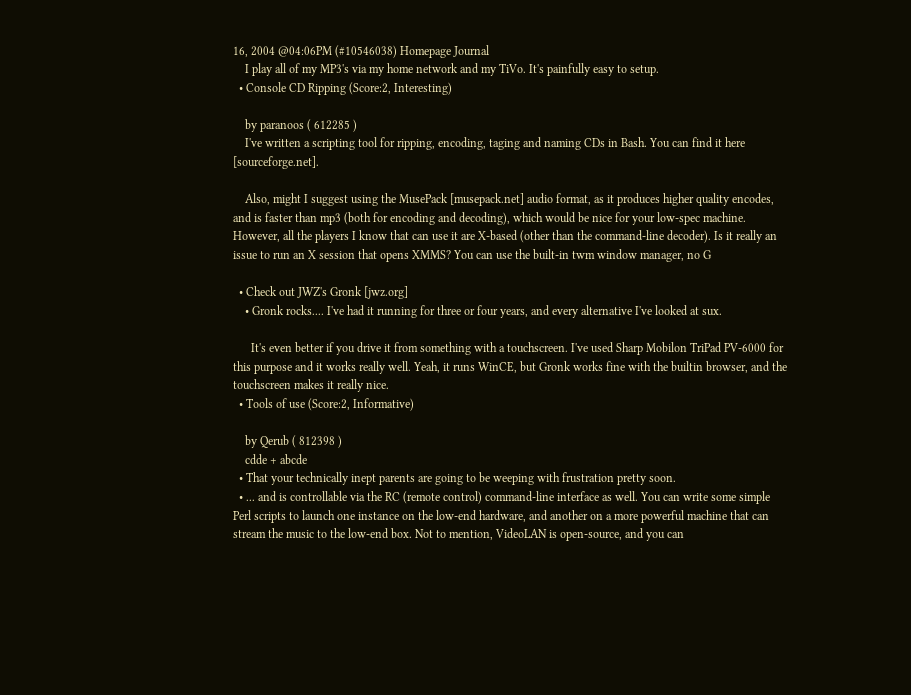16, 2004 @04:06PM (#10546038) Homepage Journal
    I play all of my MP3's via my home network and my TiVo. It's painfully easy to setup.
  • Console CD Ripping (Score:2, Interesting)

    by paranoos ( 612285 )
    I've written a scripting tool for ripping, encoding, taging and naming CDs in Bash. You can find it here [sourceforge.net].

    Also, might I suggest using the MusePack [musepack.net] audio format, as it produces higher quality encodes, and is faster than mp3 (both for encoding and decoding), which would be nice for your low-spec machine. However, all the players I know that can use it are X-based (other than the command-line decoder). Is it really an issue to run an X session that opens XMMS? You can use the built-in twm window manager, no G

  • Check out JWZ's Gronk [jwz.org]
    • Gronk rocks.... I've had it running for three or four years, and every alternative I've looked at sux.

      It's even better if you drive it from something with a touchscreen. I've used Sharp Mobilon TriPad PV-6000 for this purpose and it works really well. Yeah, it runs WinCE, but Gronk works fine with the builtin browser, and the touchscreen makes it really nice.
  • Tools of use (Score:2, Informative)

    by Qerub ( 812398 )
    cdde + abcde
  • That your technically inept parents are going to be weeping with frustration pretty soon.
  • ... and is controllable via the RC (remote control) command-line interface as well. You can write some simple Perl scripts to launch one instance on the low-end hardware, and another on a more powerful machine that can stream the music to the low-end box. Not to mention, VideoLAN is open-source, and you can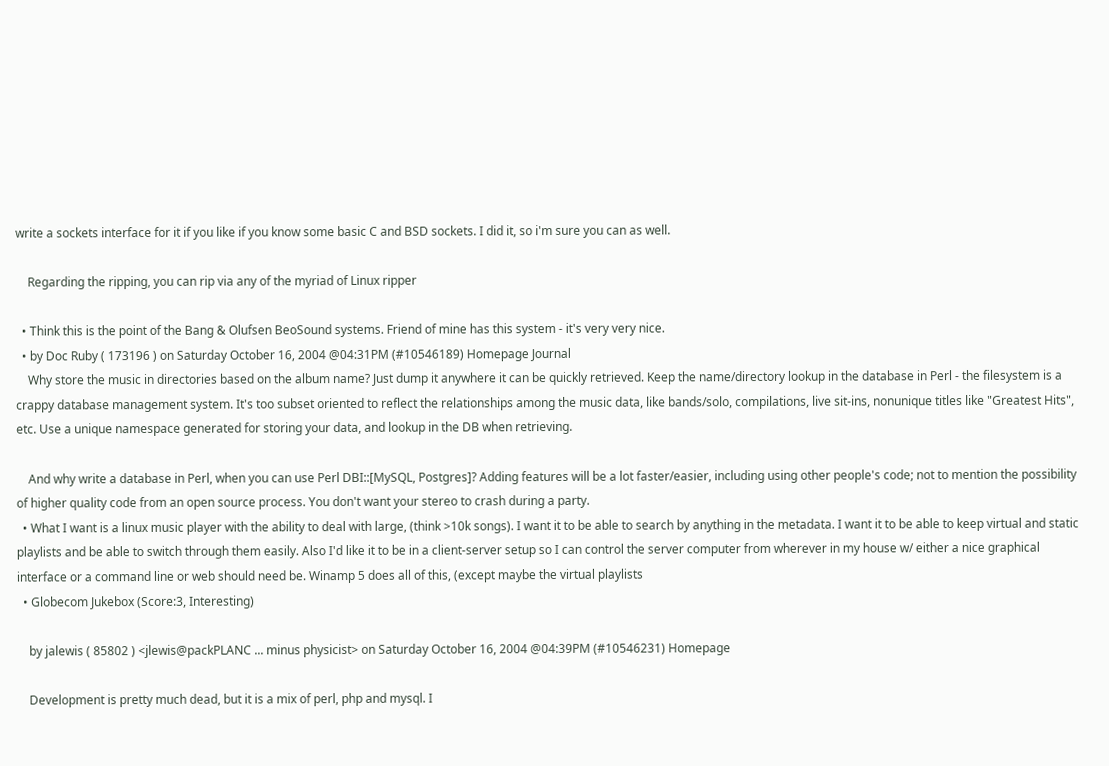write a sockets interface for it if you like if you know some basic C and BSD sockets. I did it, so i'm sure you can as well.

    Regarding the ripping, you can rip via any of the myriad of Linux ripper

  • Think this is the point of the Bang & Olufsen BeoSound systems. Friend of mine has this system - it's very very nice.
  • by Doc Ruby ( 173196 ) on Saturday October 16, 2004 @04:31PM (#10546189) Homepage Journal
    Why store the music in directories based on the album name? Just dump it anywhere it can be quickly retrieved. Keep the name/directory lookup in the database in Perl - the filesystem is a crappy database management system. It's too subset oriented to reflect the relationships among the music data, like bands/solo, compilations, live sit-ins, nonunique titles like "Greatest Hits", etc. Use a unique namespace generated for storing your data, and lookup in the DB when retrieving.

    And why write a database in Perl, when you can use Perl DBI::[MySQL, Postgres]? Adding features will be a lot faster/easier, including using other people's code; not to mention the possibility of higher quality code from an open source process. You don't want your stereo to crash during a party.
  • What I want is a linux music player with the ability to deal with large, (think >10k songs). I want it to be able to search by anything in the metadata. I want it to be able to keep virtual and static playlists and be able to switch through them easily. Also I'd like it to be in a client-server setup so I can control the server computer from wherever in my house w/ either a nice graphical interface or a command line or web should need be. Winamp 5 does all of this, (except maybe the virtual playlists
  • Globecom Jukebox (Score:3, Interesting)

    by jalewis ( 85802 ) <jlewis@packPLANC ... minus physicist> on Saturday October 16, 2004 @04:39PM (#10546231) Homepage

    Development is pretty much dead, but it is a mix of perl, php and mysql. I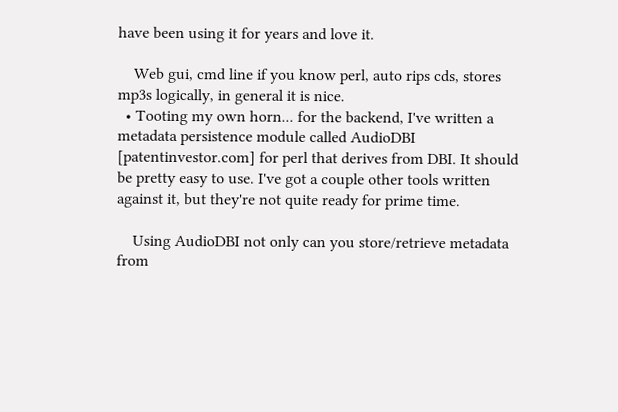have been using it for years and love it.

    Web gui, cmd line if you know perl, auto rips cds, stores mp3s logically, in general it is nice.
  • Tooting my own horn... for the backend, I've written a metadata persistence module called AudioDBI [patentinvestor.com] for perl that derives from DBI. It should be pretty easy to use. I've got a couple other tools written against it, but they're not quite ready for prime time.

    Using AudioDBI not only can you store/retrieve metadata from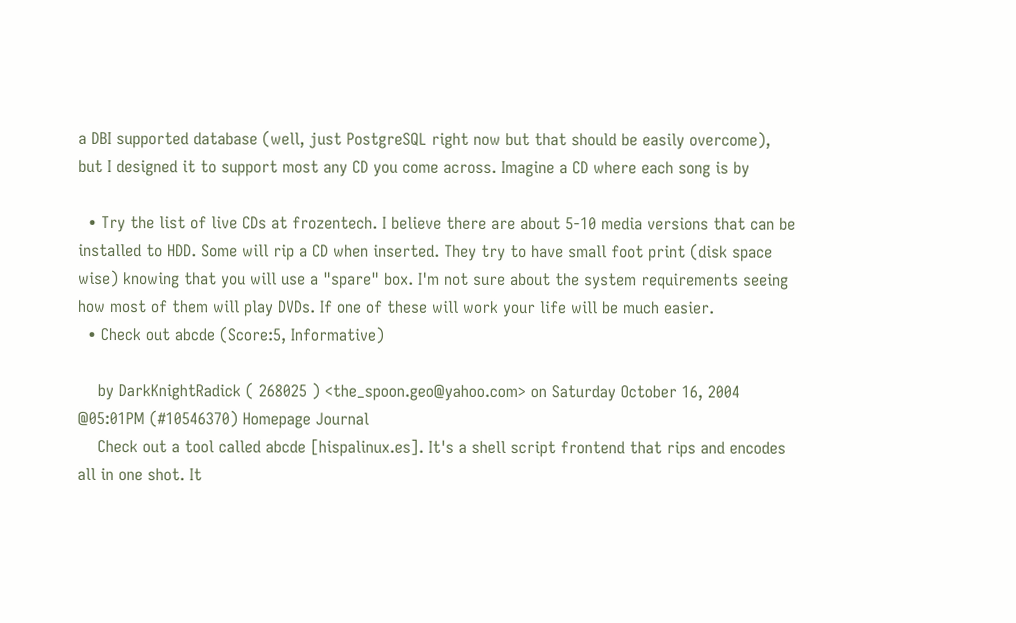a DBI supported database (well, just PostgreSQL right now but that should be easily overcome), but I designed it to support most any CD you come across. Imagine a CD where each song is by

  • Try the list of live CDs at frozentech. I believe there are about 5-10 media versions that can be installed to HDD. Some will rip a CD when inserted. They try to have small foot print (disk space wise) knowing that you will use a "spare" box. I'm not sure about the system requirements seeing how most of them will play DVDs. If one of these will work your life will be much easier.
  • Check out abcde (Score:5, Informative)

    by DarkKnightRadick ( 268025 ) <the_spoon.geo@yahoo.com> on Saturday October 16, 2004 @05:01PM (#10546370) Homepage Journal
    Check out a tool called abcde [hispalinux.es]. It's a shell script frontend that rips and encodes all in one shot. It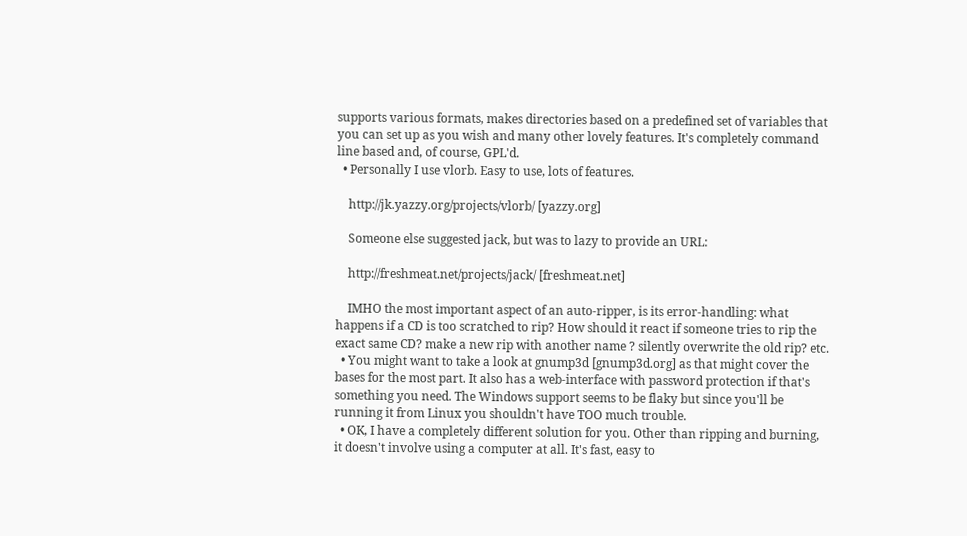supports various formats, makes directories based on a predefined set of variables that you can set up as you wish and many other lovely features. It's completely command line based and, of course, GPL'd.
  • Personally I use vlorb. Easy to use, lots of features.

    http://jk.yazzy.org/projects/vlorb/ [yazzy.org]

    Someone else suggested jack, but was to lazy to provide an URL:

    http://freshmeat.net/projects/jack/ [freshmeat.net]

    IMHO the most important aspect of an auto-ripper, is its error-handling: what happens if a CD is too scratched to rip? How should it react if someone tries to rip the exact same CD? make a new rip with another name ? silently overwrite the old rip? etc.
  • You might want to take a look at gnump3d [gnump3d.org] as that might cover the bases for the most part. It also has a web-interface with password protection if that's something you need. The Windows support seems to be flaky but since you'll be running it from Linux you shouldn't have TOO much trouble.
  • OK, I have a completely different solution for you. Other than ripping and burning, it doesn't involve using a computer at all. It's fast, easy to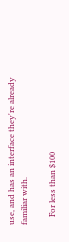use, and has an interface they're already familiar with.

    For less than $100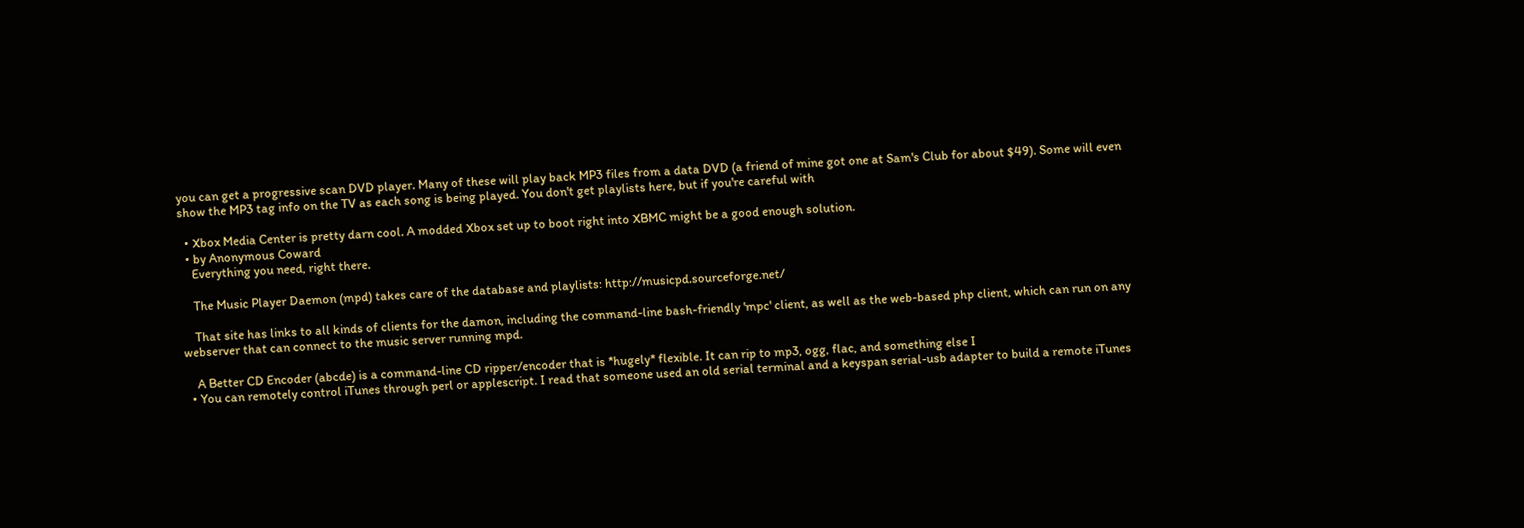you can get a progressive scan DVD player. Many of these will play back MP3 files from a data DVD (a friend of mine got one at Sam's Club for about $49). Some will even show the MP3 tag info on the TV as each song is being played. You don't get playlists here, but if you're careful with

  • Xbox Media Center is pretty darn cool. A modded Xbox set up to boot right into XBMC might be a good enough solution.
  • by Anonymous Coward
    Everything you need, right there.

    The Music Player Daemon (mpd) takes care of the database and playlists: http://musicpd.sourceforge.net/

    That site has links to all kinds of clients for the damon, including the command-line bash-friendly 'mpc' client, as well as the web-based php client, which can run on any webserver that can connect to the music server running mpd.

    A Better CD Encoder (abcde) is a command-line CD ripper/encoder that is *hugely* flexible. It can rip to mp3, ogg, flac, and something else I
  • You can remotely control iTunes through perl or applescript. I read that someone used an old serial terminal and a keyspan serial-usb adapter to build a remote iTunes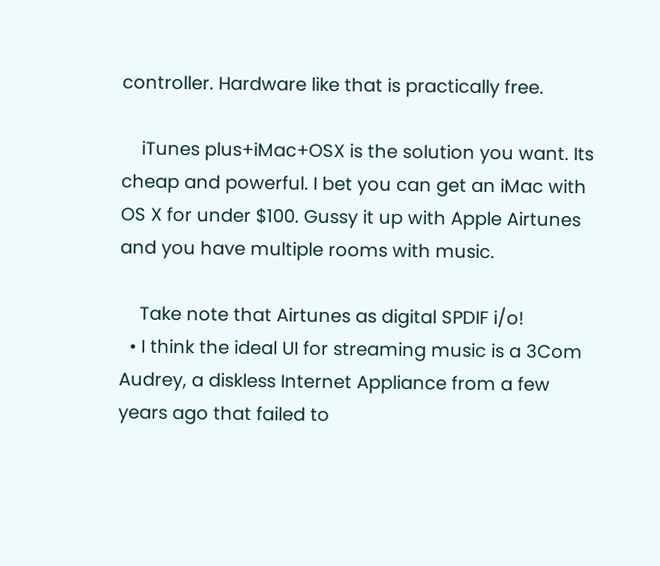controller. Hardware like that is practically free.

    iTunes plus+iMac+OSX is the solution you want. Its cheap and powerful. I bet you can get an iMac with OS X for under $100. Gussy it up with Apple Airtunes and you have multiple rooms with music.

    Take note that Airtunes as digital SPDIF i/o!
  • I think the ideal UI for streaming music is a 3Com Audrey, a diskless Internet Appliance from a few years ago that failed to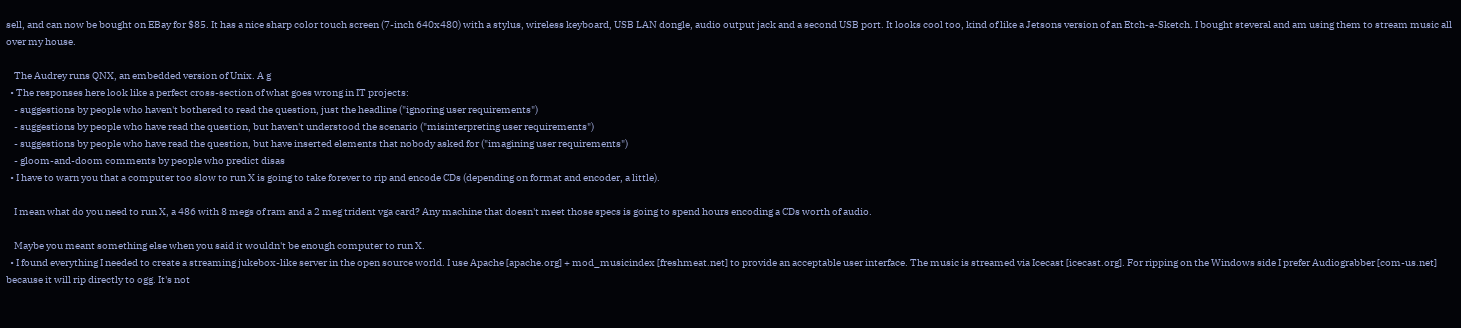sell, and can now be bought on EBay for $85. It has a nice sharp color touch screen (7-inch 640x480) with a stylus, wireless keyboard, USB LAN dongle, audio output jack and a second USB port. It looks cool too, kind of like a Jetsons version of an Etch-a-Sketch. I bought steveral and am using them to stream music all over my house.

    The Audrey runs QNX, an embedded version of Unix. A g
  • The responses here look like a perfect cross-section of what goes wrong in IT projects:
    - suggestions by people who haven't bothered to read the question, just the headline ("ignoring user requirements")
    - suggestions by people who have read the question, but haven't understood the scenario ("misinterpreting user requirements")
    - suggestions by people who have read the question, but have inserted elements that nobody asked for ("imagining user requirements")
    - gloom-and-doom comments by people who predict disas
  • I have to warn you that a computer too slow to run X is going to take forever to rip and encode CDs (depending on format and encoder, a little).

    I mean what do you need to run X, a 486 with 8 megs of ram and a 2 meg trident vga card? Any machine that doesn't meet those specs is going to spend hours encoding a CDs worth of audio.

    Maybe you meant something else when you said it wouldn't be enough computer to run X.
  • I found everything I needed to create a streaming jukebox-like server in the open source world. I use Apache [apache.org] + mod_musicindex [freshmeat.net] to provide an acceptable user interface. The music is streamed via Icecast [icecast.org]. For ripping on the Windows side I prefer Audiograbber [com-us.net] because it will rip directly to ogg. It's not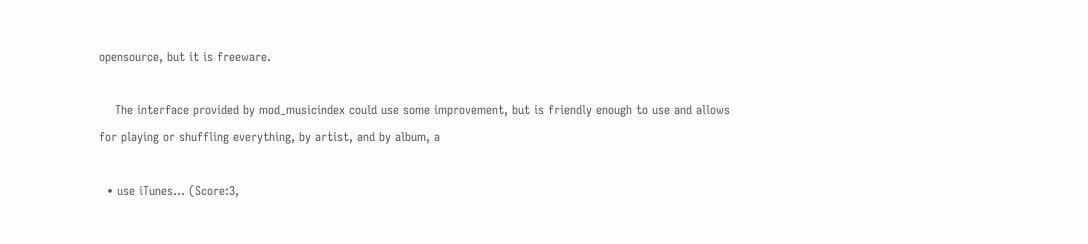opensource, but it is freeware.

    The interface provided by mod_musicindex could use some improvement, but is friendly enough to use and allows for playing or shuffling everything, by artist, and by album, a

  • use iTunes... (Score:3,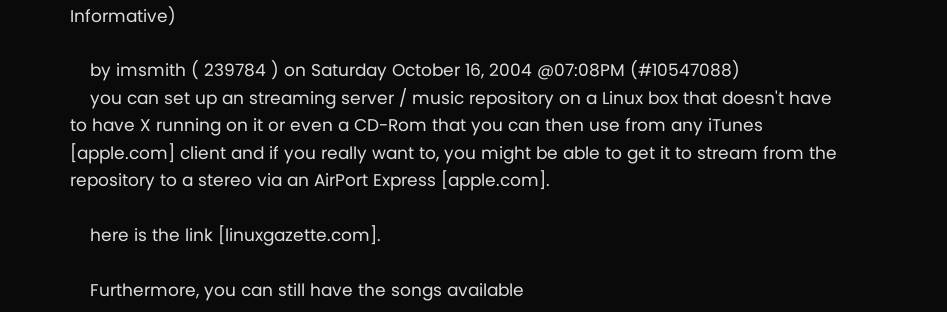Informative)

    by imsmith ( 239784 ) on Saturday October 16, 2004 @07:08PM (#10547088)
    you can set up an streaming server / music repository on a Linux box that doesn't have to have X running on it or even a CD-Rom that you can then use from any iTunes [apple.com] client and if you really want to, you might be able to get it to stream from the repository to a stereo via an AirPort Express [apple.com].

    here is the link [linuxgazette.com].

    Furthermore, you can still have the songs available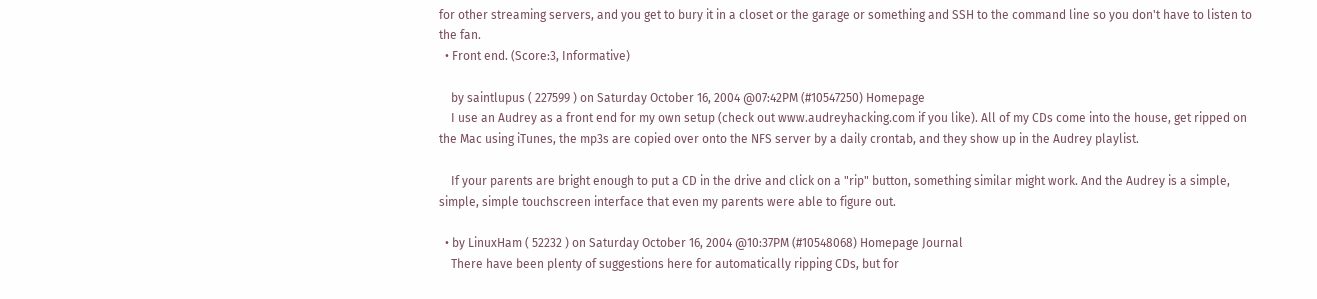for other streaming servers, and you get to bury it in a closet or the garage or something and SSH to the command line so you don't have to listen to the fan.
  • Front end. (Score:3, Informative)

    by saintlupus ( 227599 ) on Saturday October 16, 2004 @07:42PM (#10547250) Homepage
    I use an Audrey as a front end for my own setup (check out www.audreyhacking.com if you like). All of my CDs come into the house, get ripped on the Mac using iTunes, the mp3s are copied over onto the NFS server by a daily crontab, and they show up in the Audrey playlist.

    If your parents are bright enough to put a CD in the drive and click on a "rip" button, something similar might work. And the Audrey is a simple, simple, simple touchscreen interface that even my parents were able to figure out.

  • by LinuxHam ( 52232 ) on Saturday October 16, 2004 @10:37PM (#10548068) Homepage Journal
    There have been plenty of suggestions here for automatically ripping CDs, but for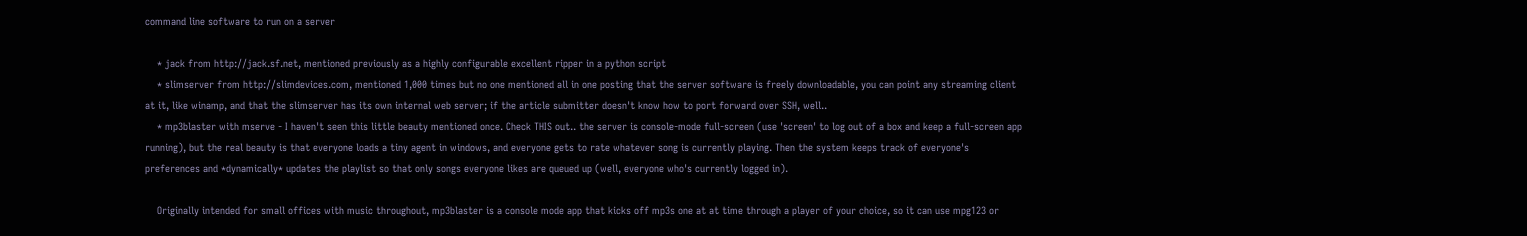command line software to run on a server

    * jack from http://jack.sf.net, mentioned previously as a highly configurable excellent ripper in a python script
    * slimserver from http://slimdevices.com, mentioned 1,000 times but no one mentioned all in one posting that the server software is freely downloadable, you can point any streaming client at it, like winamp, and that the slimserver has its own internal web server; if the article submitter doesn't know how to port forward over SSH, well..
    * mp3blaster with mserve - I haven't seen this little beauty mentioned once. Check THIS out.. the server is console-mode full-screen (use 'screen' to log out of a box and keep a full-screen app running), but the real beauty is that everyone loads a tiny agent in windows, and everyone gets to rate whatever song is currently playing. Then the system keeps track of everyone's preferences and *dynamically* updates the playlist so that only songs everyone likes are queued up (well, everyone who's currently logged in).

    Originally intended for small offices with music throughout, mp3blaster is a console mode app that kicks off mp3s one at at time through a player of your choice, so it can use mpg123 or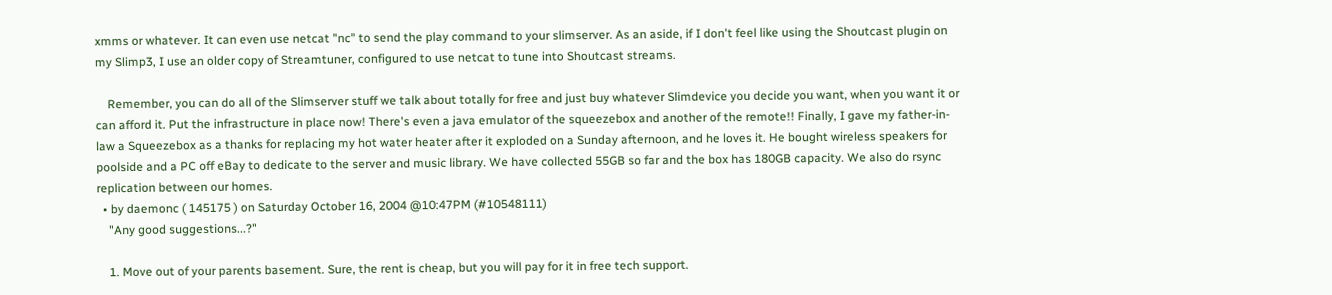xmms or whatever. It can even use netcat "nc" to send the play command to your slimserver. As an aside, if I don't feel like using the Shoutcast plugin on my Slimp3, I use an older copy of Streamtuner, configured to use netcat to tune into Shoutcast streams.

    Remember, you can do all of the Slimserver stuff we talk about totally for free and just buy whatever Slimdevice you decide you want, when you want it or can afford it. Put the infrastructure in place now! There's even a java emulator of the squeezebox and another of the remote!! Finally, I gave my father-in-law a Squeezebox as a thanks for replacing my hot water heater after it exploded on a Sunday afternoon, and he loves it. He bought wireless speakers for poolside and a PC off eBay to dedicate to the server and music library. We have collected 55GB so far and the box has 180GB capacity. We also do rsync replication between our homes.
  • by daemonc ( 145175 ) on Saturday October 16, 2004 @10:47PM (#10548111)
    "Any good suggestions...?"

    1. Move out of your parents basement. Sure, the rent is cheap, but you will pay for it in free tech support.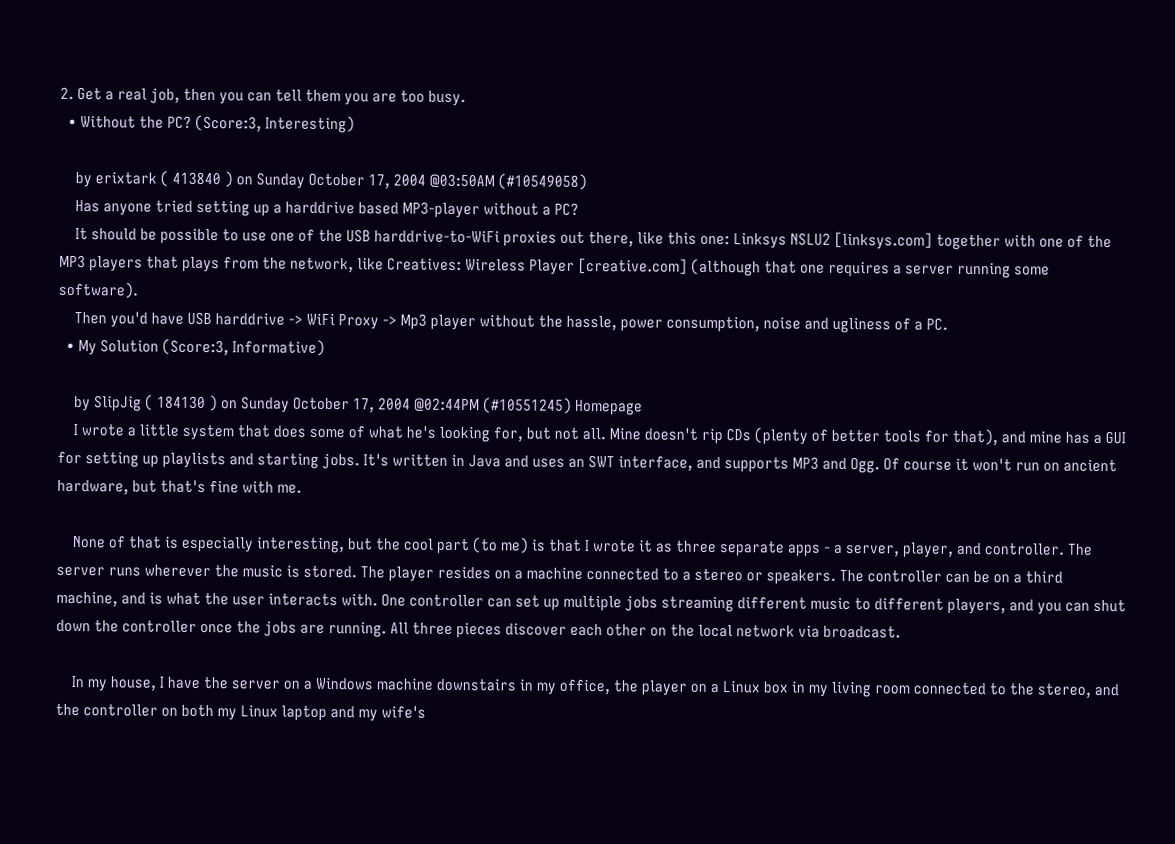2. Get a real job, then you can tell them you are too busy.
  • Without the PC? (Score:3, Interesting)

    by erixtark ( 413840 ) on Sunday October 17, 2004 @03:50AM (#10549058)
    Has anyone tried setting up a harddrive based MP3-player without a PC?
    It should be possible to use one of the USB harddrive-to-WiFi proxies out there, like this one: Linksys NSLU2 [linksys.com] together with one of the MP3 players that plays from the network, like Creatives: Wireless Player [creative.com] (although that one requires a server running some software).
    Then you'd have USB harddrive -> WiFi Proxy -> Mp3 player without the hassle, power consumption, noise and ugliness of a PC.
  • My Solution (Score:3, Informative)

    by SlipJig ( 184130 ) on Sunday October 17, 2004 @02:44PM (#10551245) Homepage
    I wrote a little system that does some of what he's looking for, but not all. Mine doesn't rip CDs (plenty of better tools for that), and mine has a GUI for setting up playlists and starting jobs. It's written in Java and uses an SWT interface, and supports MP3 and Ogg. Of course it won't run on ancient hardware, but that's fine with me.

    None of that is especially interesting, but the cool part (to me) is that I wrote it as three separate apps - a server, player, and controller. The server runs wherever the music is stored. The player resides on a machine connected to a stereo or speakers. The controller can be on a third machine, and is what the user interacts with. One controller can set up multiple jobs streaming different music to different players, and you can shut down the controller once the jobs are running. All three pieces discover each other on the local network via broadcast.

    In my house, I have the server on a Windows machine downstairs in my office, the player on a Linux box in my living room connected to the stereo, and the controller on both my Linux laptop and my wife's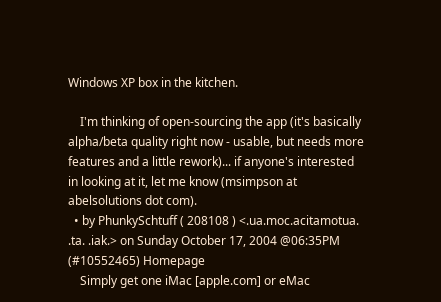Windows XP box in the kitchen.

    I'm thinking of open-sourcing the app (it's basically alpha/beta quality right now - usable, but needs more features and a little rework)... if anyone's interested in looking at it, let me know (msimpson at abelsolutions dot com).
  • by PhunkySchtuff ( 208108 ) <.ua.moc.acitamotua. .ta. .iak.> on Sunday October 17, 2004 @06:35PM (#10552465) Homepage
    Simply get one iMac [apple.com] or eMac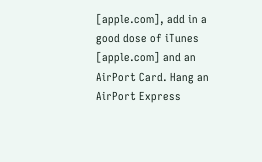[apple.com], add in a good dose of iTunes [apple.com] and an AirPort Card. Hang an AirPort Express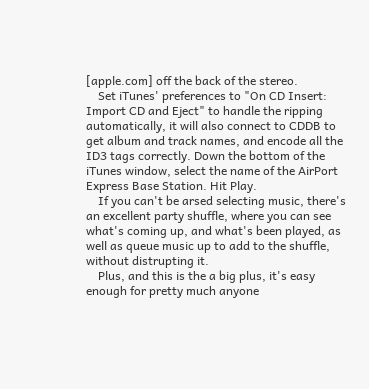[apple.com] off the back of the stereo.
    Set iTunes' preferences to "On CD Insert: Import CD and Eject" to handle the ripping automatically, it will also connect to CDDB to get album and track names, and encode all the ID3 tags correctly. Down the bottom of the iTunes window, select the name of the AirPort Express Base Station. Hit Play.
    If you can't be arsed selecting music, there's an excellent party shuffle, where you can see what's coming up, and what's been played, as well as queue music up to add to the shuffle, without distrupting it.
    Plus, and this is the a big plus, it's easy enough for pretty much anyone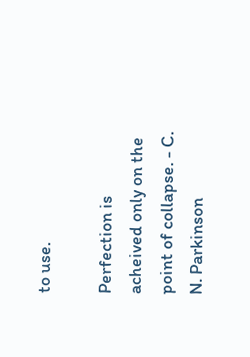to use.

Perfection is acheived only on the point of collapse. - C. N. Parkinson